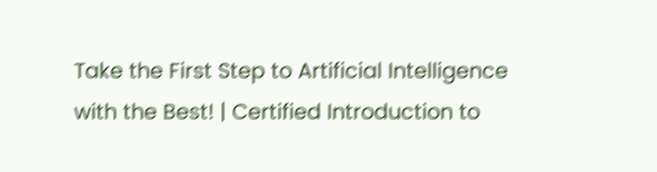Take the First Step to Artificial Intelligence with the Best! | Certified Introduction to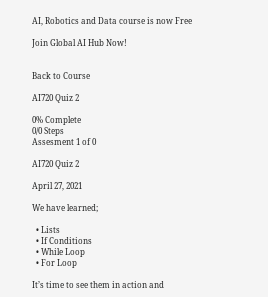AI, Robotics and Data course is now Free

Join Global AI Hub Now!


Back to Course

AI720 Quiz 2

0% Complete
0/0 Steps
Assesment 1 of 0

AI720 Quiz 2

April 27, 2021

We have learned;

  • Lists
  • If Conditions
  • While Loop
  • For Loop

It’s time to see them in action and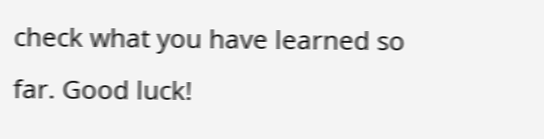check what you have learned so far. Good luck!